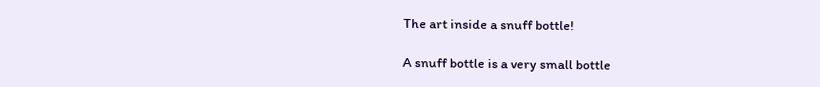The art inside a snuff bottle!

A snuff bottle is a very small bottle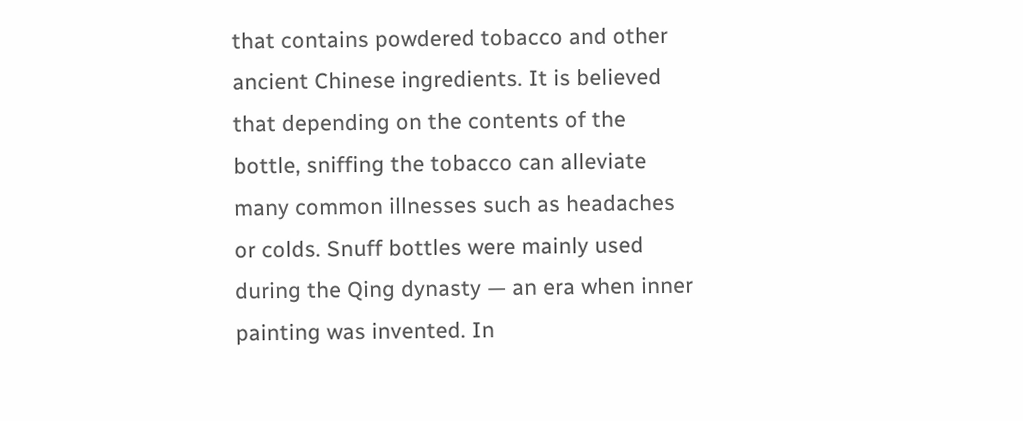that contains powdered tobacco and other ancient Chinese ingredients. It is believed that depending on the contents of the bottle, sniffing the tobacco can alleviate many common illnesses such as headaches or colds. Snuff bottles were mainly used during the Qing dynasty — an era when inner painting was invented. In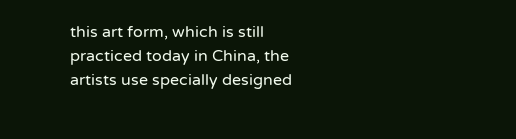this art form, which is still practiced today in China, the artists use specially designed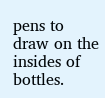pens to draw on the insides of bottles.